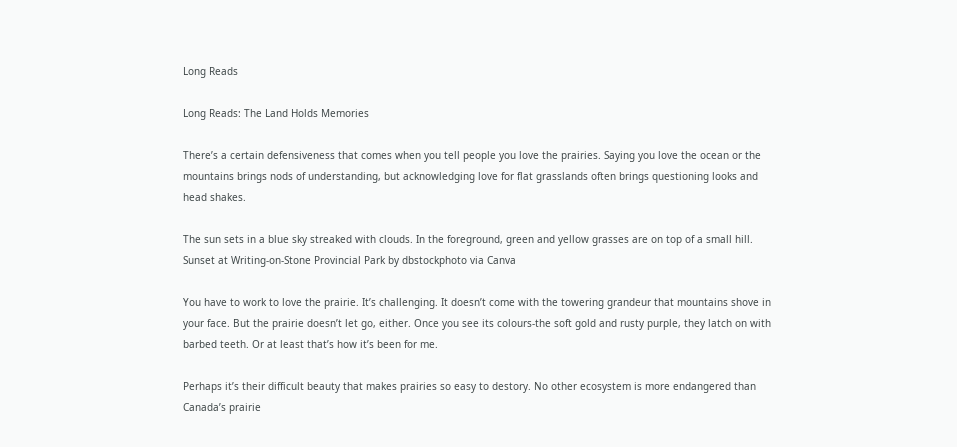Long Reads

Long Reads: The Land Holds Memories

There’s a certain defensiveness that comes when you tell people you love the prairies. Saying you love the ocean or the mountains brings nods of understanding, but acknowledging love for flat grasslands often brings questioning looks and head shakes.

The sun sets in a blue sky streaked with clouds. In the foreground, green and yellow grasses are on top of a small hill.
Sunset at Writing-on-Stone Provincial Park by dbstockphoto via Canva

You have to work to love the prairie. It’s challenging. It doesn’t come with the towering grandeur that mountains shove in your face. But the prairie doesn’t let go, either. Once you see its colours-the soft gold and rusty purple, they latch on with barbed teeth. Or at least that’s how it’s been for me.

Perhaps it’s their difficult beauty that makes prairies so easy to destory. No other ecosystem is more endangered than Canada’s prairie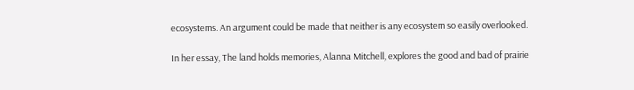ecosystems. An argument could be made that neither is any ecosystem so easily overlooked.

In her essay, The land holds memories, Alanna Mitchell, explores the good and bad of prairie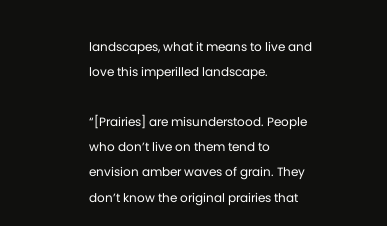landscapes, what it means to live and love this imperilled landscape.

“[Prairies] are misunderstood. People who don’t live on them tend to envision amber waves of grain. They don’t know the original prairies that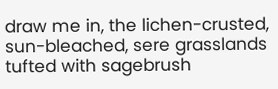draw me in, the lichen-crusted, sun-bleached, sere grasslands tufted with sagebrush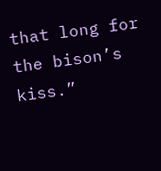that long for the bison’s kiss.”